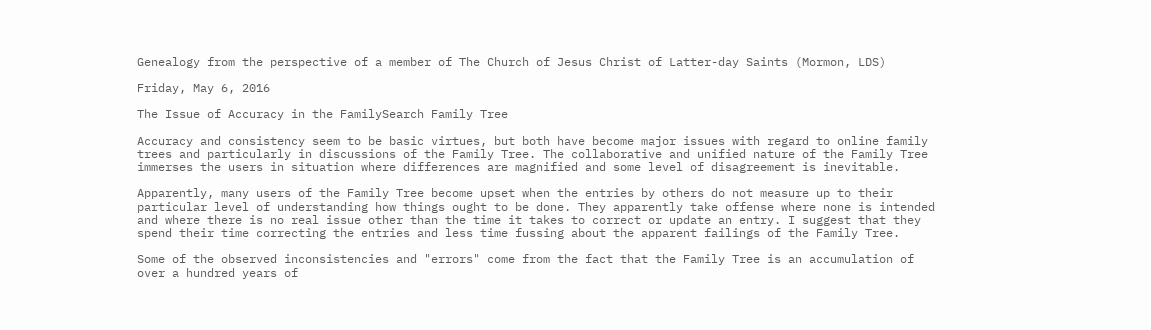Genealogy from the perspective of a member of The Church of Jesus Christ of Latter-day Saints (Mormon, LDS)

Friday, May 6, 2016

The Issue of Accuracy in the FamilySearch Family Tree

Accuracy and consistency seem to be basic virtues, but both have become major issues with regard to online family trees and particularly in discussions of the Family Tree. The collaborative and unified nature of the Family Tree immerses the users in situation where differences are magnified and some level of disagreement is inevitable.

Apparently, many users of the Family Tree become upset when the entries by others do not measure up to their particular level of understanding how things ought to be done. They apparently take offense where none is intended and where there is no real issue other than the time it takes to correct or update an entry. I suggest that they spend their time correcting the entries and less time fussing about the apparent failings of the Family Tree.

Some of the observed inconsistencies and "errors" come from the fact that the Family Tree is an accumulation of over a hundred years of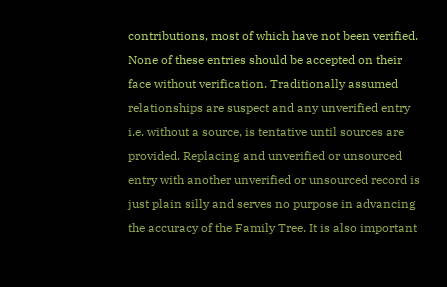contributions, most of which have not been verified. None of these entries should be accepted on their face without verification. Traditionally assumed relationships are suspect and any unverified entry i.e. without a source, is tentative until sources are provided. Replacing and unverified or unsourced entry with another unverified or unsourced record is just plain silly and serves no purpose in advancing the accuracy of the Family Tree. It is also important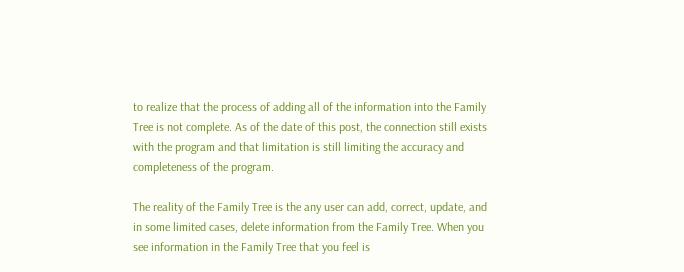to realize that the process of adding all of the information into the Family Tree is not complete. As of the date of this post, the connection still exists with the program and that limitation is still limiting the accuracy and completeness of the program.

The reality of the Family Tree is the any user can add, correct, update, and in some limited cases, delete information from the Family Tree. When you see information in the Family Tree that you feel is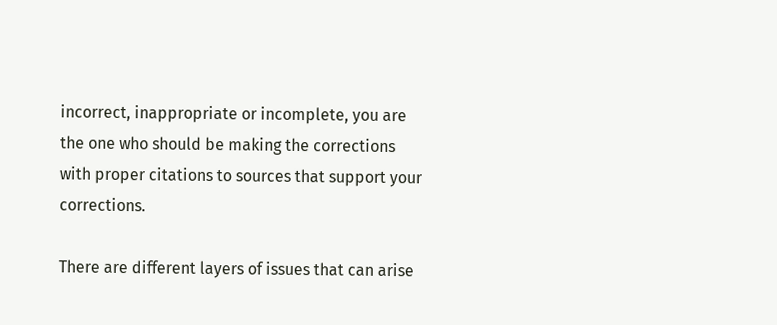incorrect, inappropriate or incomplete, you are the one who should be making the corrections with proper citations to sources that support your corrections.

There are different layers of issues that can arise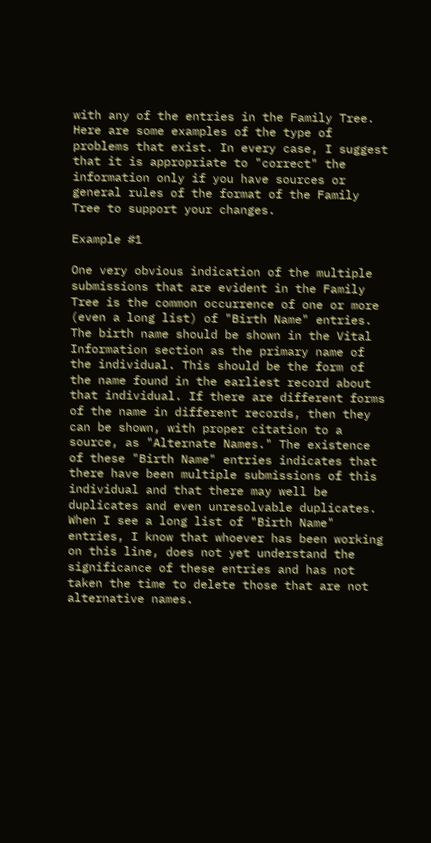with any of the entries in the Family Tree. Here are some examples of the type of problems that exist. In every case, I suggest that it is appropriate to "correct" the information only if you have sources or general rules of the format of the Family Tree to support your changes.

Example #1

One very obvious indication of the multiple submissions that are evident in the Family Tree is the common occurrence of one or more (even a long list) of "Birth Name" entries. The birth name should be shown in the Vital Information section as the primary name of the individual. This should be the form of the name found in the earliest record about that individual. If there are different forms of the name in different records, then they can be shown, with proper citation to a source, as "Alternate Names." The existence of these "Birth Name" entries indicates that there have been multiple submissions of this individual and that there may well be duplicates and even unresolvable duplicates. When I see a long list of "Birth Name" entries, I know that whoever has been working on this line, does not yet understand the significance of these entries and has not taken the time to delete those that are not alternative names.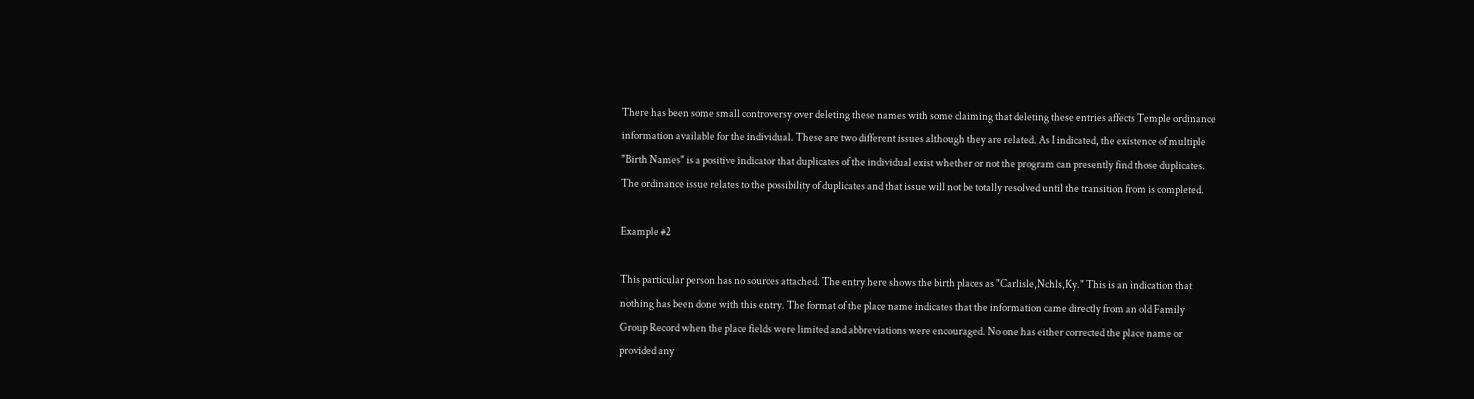There has been some small controversy over deleting these names with some claiming that deleting these entries affects Temple ordinance information available for the individual. These are two different issues although they are related. As I indicated, the existence of multiple "Birth Names" is a positive indicator that duplicates of the individual exist whether or not the program can presently find those duplicates. The ordinance issue relates to the possibility of duplicates and that issue will not be totally resolved until the transition from is completed.

Example #2

This particular person has no sources attached. The entry here shows the birth places as "Carlisle,Nchls,Ky." This is an indication that nothing has been done with this entry. The format of the place name indicates that the information came directly from an old Family Group Record when the place fields were limited and abbreviations were encouraged. No one has either corrected the place name or provided any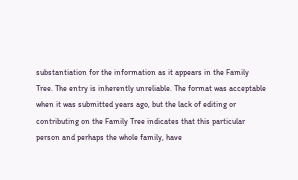substantiation for the information as it appears in the Family Tree. The entry is inherently unreliable. The format was acceptable when it was submitted years ago, but the lack of editing or contributing on the Family Tree indicates that this particular person and perhaps the whole family, have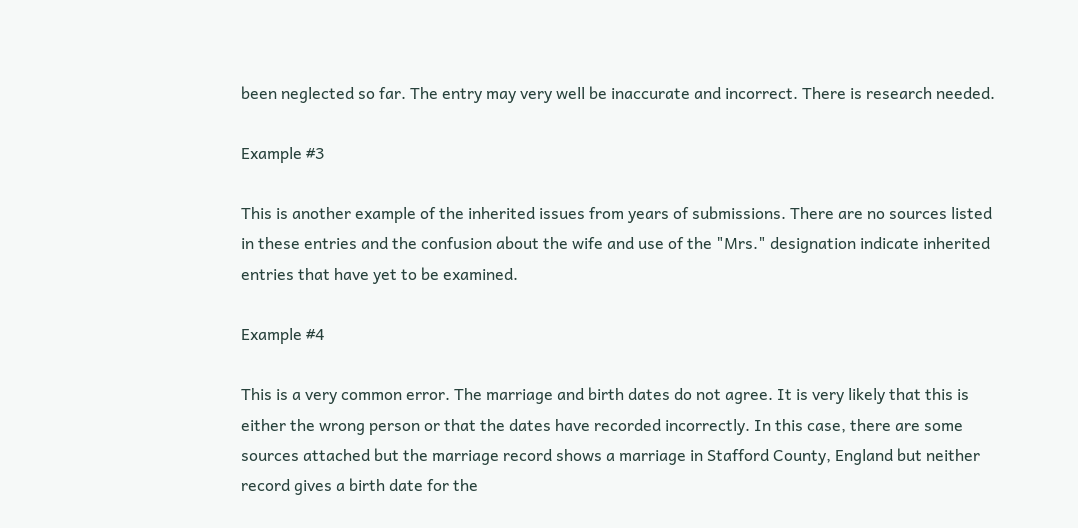been neglected so far. The entry may very well be inaccurate and incorrect. There is research needed.

Example #3

This is another example of the inherited issues from years of submissions. There are no sources listed in these entries and the confusion about the wife and use of the "Mrs." designation indicate inherited entries that have yet to be examined.

Example #4

This is a very common error. The marriage and birth dates do not agree. It is very likely that this is either the wrong person or that the dates have recorded incorrectly. In this case, there are some sources attached but the marriage record shows a marriage in Stafford County, England but neither record gives a birth date for the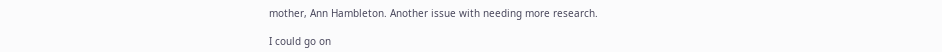mother, Ann Hambleton. Another issue with needing more research.

I could go on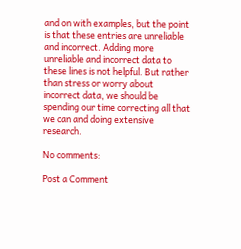and on with examples, but the point is that these entries are unreliable and incorrect. Adding more unreliable and incorrect data to these lines is not helpful. But rather than stress or worry about incorrect data, we should be spending our time correcting all that we can and doing extensive research.

No comments:

Post a Comment